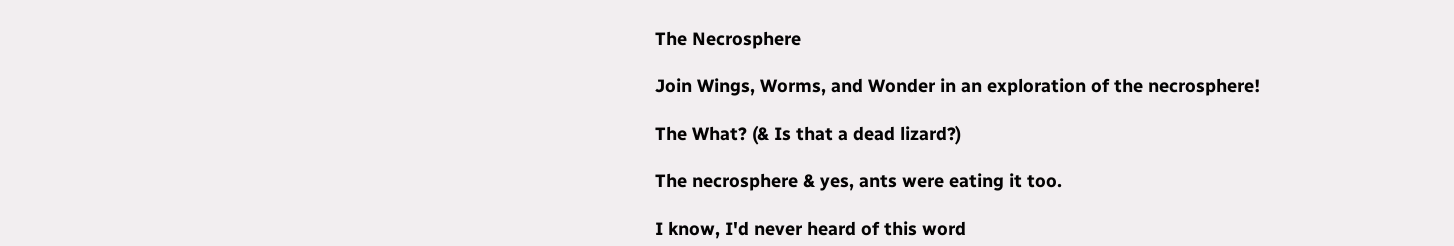The Necrosphere

Join Wings, Worms, and Wonder in an exploration of the necrosphere!

The What? (& Is that a dead lizard?)

The necrosphere & yes, ants were eating it too.

I know, I'd never heard of this word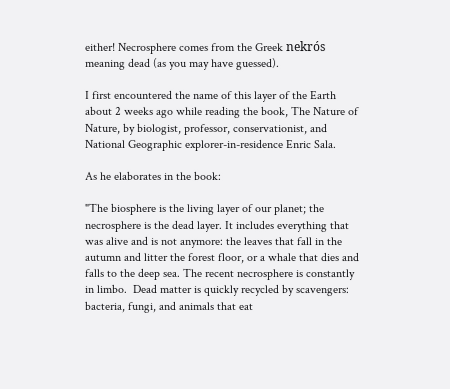either! Necrosphere comes from the Greek nekrós meaning dead (as you may have guessed).

I first encountered the name of this layer of the Earth about 2 weeks ago while reading the book, The Nature of Nature, by biologist, professor, conservationist, and National Geographic explorer-in-residence Enric Sala.

As he elaborates in the book:

"The biosphere is the living layer of our planet; the necrosphere is the dead layer. It includes everything that was alive and is not anymore: the leaves that fall in the autumn and litter the forest floor, or a whale that dies and falls to the deep sea. The recent necrosphere is constantly in limbo.  Dead matter is quickly recycled by scavengers: bacteria, fungi, and animals that eat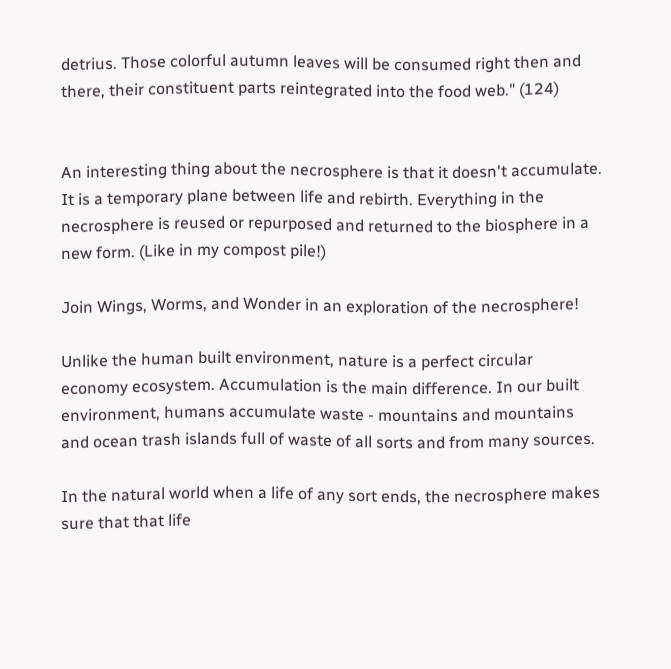detrius. Those colorful autumn leaves will be consumed right then and there, their constituent parts reintegrated into the food web." (124)


An interesting thing about the necrosphere is that it doesn't accumulate. It is a temporary plane between life and rebirth. Everything in the necrosphere is reused or repurposed and returned to the biosphere in a new form. (Like in my compost pile!)

Join Wings, Worms, and Wonder in an exploration of the necrosphere!

Unlike the human built environment, nature is a perfect circular economy ecosystem. Accumulation is the main difference. In our built environment, humans accumulate waste - mountains and mountains and ocean trash islands full of waste of all sorts and from many sources.

In the natural world when a life of any sort ends, the necrosphere makes sure that that life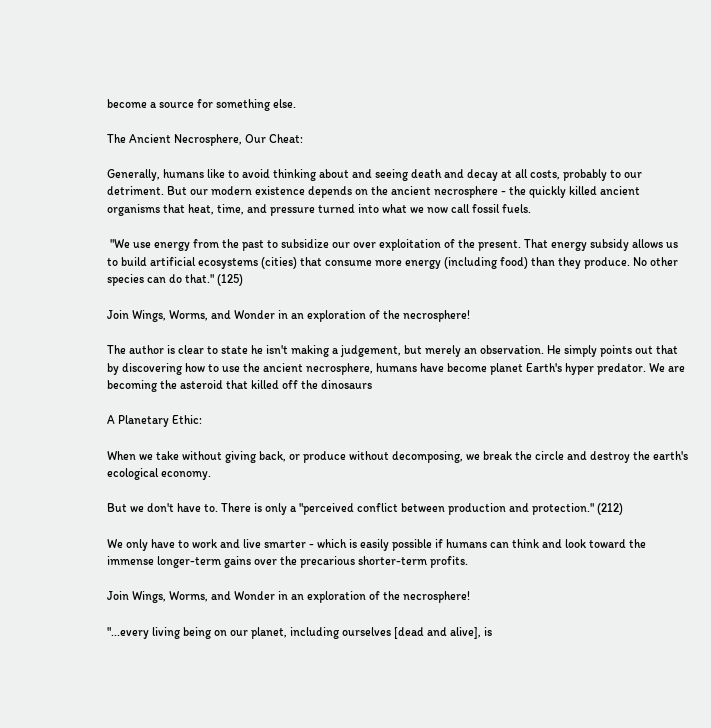become a source for something else.

The Ancient Necrosphere, Our Cheat:

Generally, humans like to avoid thinking about and seeing death and decay at all costs, probably to our detriment. But our modern existence depends on the ancient necrosphere - the quickly killed ancient organisms that heat, time, and pressure turned into what we now call fossil fuels.

 "We use energy from the past to subsidize our over exploitation of the present. That energy subsidy allows us to build artificial ecosystems (cities) that consume more energy (including food) than they produce. No other species can do that." (125)

Join Wings, Worms, and Wonder in an exploration of the necrosphere!

The author is clear to state he isn't making a judgement, but merely an observation. He simply points out that by discovering how to use the ancient necrosphere, humans have become planet Earth's hyper predator. We are becoming the asteroid that killed off the dinosaurs

A Planetary Ethic:

When we take without giving back, or produce without decomposing, we break the circle and destroy the earth's ecological economy.

But we don't have to. There is only a "perceived conflict between production and protection." (212)

We only have to work and live smarter - which is easily possible if humans can think and look toward the immense longer-term gains over the precarious shorter-term profits.

Join Wings, Worms, and Wonder in an exploration of the necrosphere!

"...every living being on our planet, including ourselves [dead and alive], is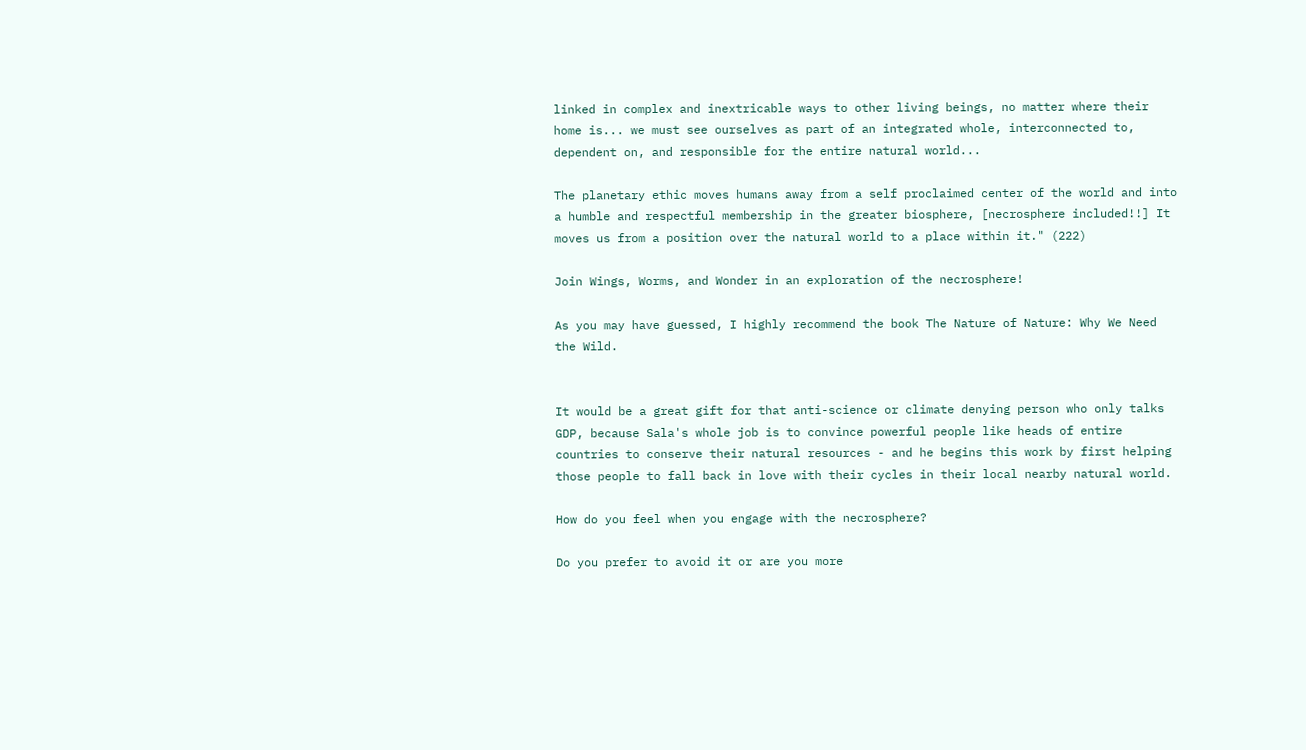linked in complex and inextricable ways to other living beings, no matter where their home is... we must see ourselves as part of an integrated whole, interconnected to, dependent on, and responsible for the entire natural world...

The planetary ethic moves humans away from a self proclaimed center of the world and into a humble and respectful membership in the greater biosphere, [necrosphere included!!] It moves us from a position over the natural world to a place within it." (222)

Join Wings, Worms, and Wonder in an exploration of the necrosphere!

As you may have guessed, I highly recommend the book The Nature of Nature: Why We Need the Wild.


It would be a great gift for that anti-science or climate denying person who only talks GDP, because Sala's whole job is to convince powerful people like heads of entire countries to conserve their natural resources - and he begins this work by first helping those people to fall back in love with their cycles in their local nearby natural world.

How do you feel when you engage with the necrosphere?

Do you prefer to avoid it or are you more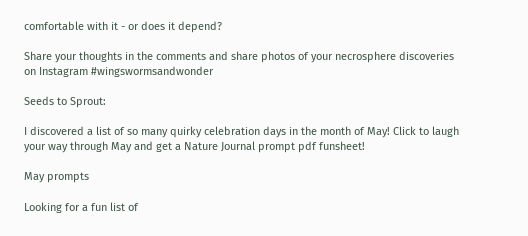comfortable with it - or does it depend?

Share your thoughts in the comments and share photos of your necrosphere discoveries on Instagram #wingswormsandwonder

Seeds to Sprout:

I discovered a list of so many quirky celebration days in the month of May! Click to laugh your way through May and get a Nature Journal prompt pdf funsheet!

May prompts

Looking for a fun list of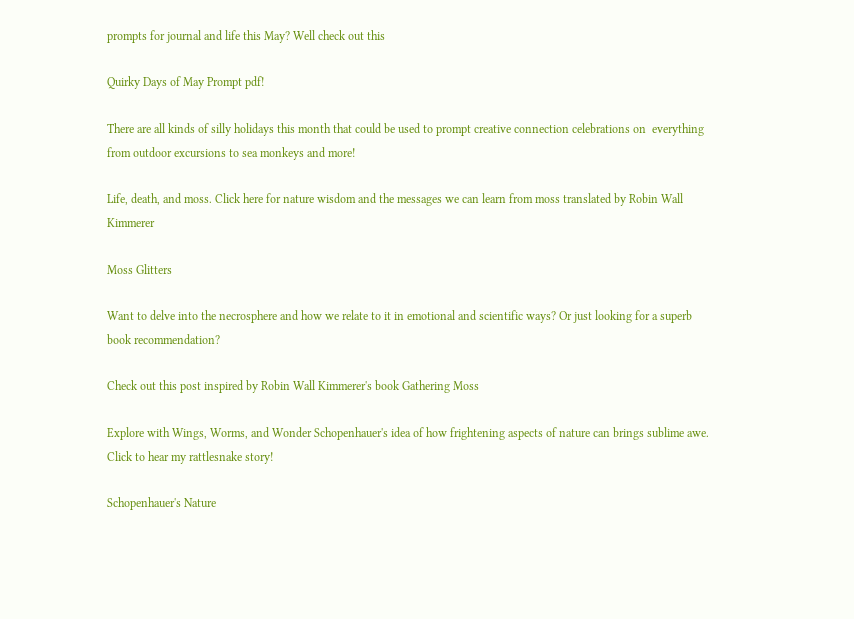prompts for journal and life this May? Well check out this

Quirky Days of May Prompt pdf!

There are all kinds of silly holidays this month that could be used to prompt creative connection celebrations on  everything from outdoor excursions to sea monkeys and more!

Life, death, and moss. Click here for nature wisdom and the messages we can learn from moss translated by Robin Wall Kimmerer

Moss Glitters

Want to delve into the necrosphere and how we relate to it in emotional and scientific ways? Or just looking for a superb book recommendation?

Check out this post inspired by Robin Wall Kimmerer's book Gathering Moss

Explore with Wings, Worms, and Wonder Schopenhauer's idea of how frightening aspects of nature can brings sublime awe. Click to hear my rattlesnake story!

Schopenhauer's Nature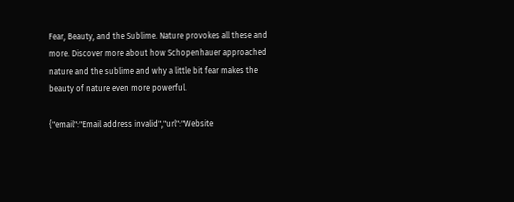Fear, Beauty, and the Sublime. Nature provokes all these and more. Discover more about how Schopenhauer approached nature and the sublime and why a little bit fear makes the beauty of nature even more powerful.

{"email":"Email address invalid","url":"Website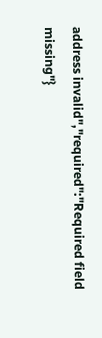address invalid","required":"Required field missing"}